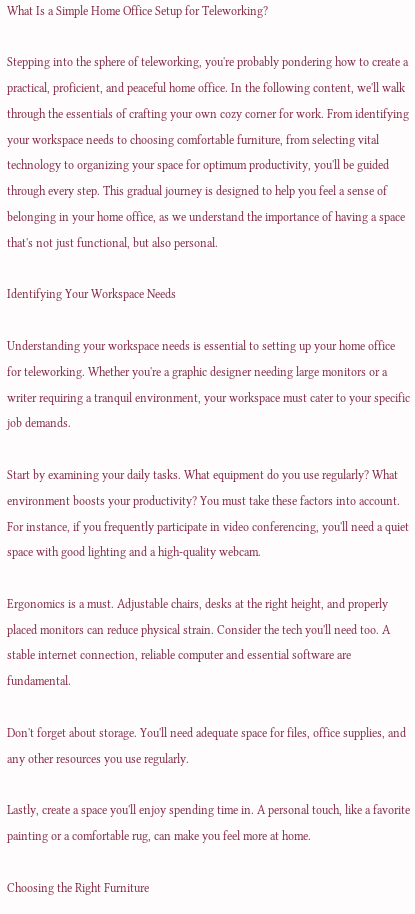What Is a Simple Home Office Setup for Teleworking?

Stepping into the sphere of teleworking, you're probably pondering how to create a practical, proficient, and peaceful home office. In the following content, we'll walk through the essentials of crafting your own cozy corner for work. From identifying your workspace needs to choosing comfortable furniture, from selecting vital technology to organizing your space for optimum productivity, you'll be guided through every step. This gradual journey is designed to help you feel a sense of belonging in your home office, as we understand the importance of having a space that's not just functional, but also personal.

Identifying Your Workspace Needs

Understanding your workspace needs is essential to setting up your home office for teleworking. Whether you're a graphic designer needing large monitors or a writer requiring a tranquil environment, your workspace must cater to your specific job demands.

Start by examining your daily tasks. What equipment do you use regularly? What environment boosts your productivity? You must take these factors into account. For instance, if you frequently participate in video conferencing, you'll need a quiet space with good lighting and a high-quality webcam.

Ergonomics is a must. Adjustable chairs, desks at the right height, and properly placed monitors can reduce physical strain. Consider the tech you'll need too. A stable internet connection, reliable computer and essential software are fundamental.

Don't forget about storage. You'll need adequate space for files, office supplies, and any other resources you use regularly.

Lastly, create a space you'll enjoy spending time in. A personal touch, like a favorite painting or a comfortable rug, can make you feel more at home.

Choosing the Right Furniture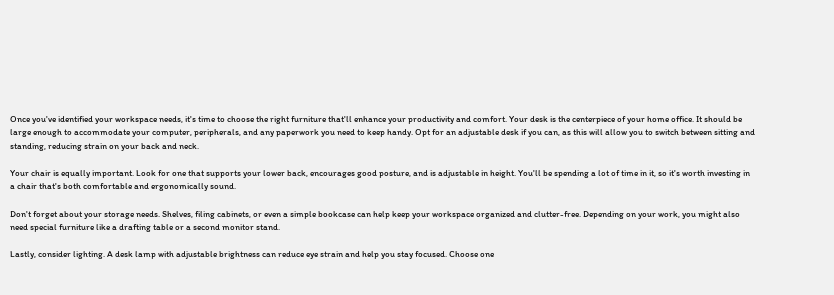Once you've identified your workspace needs, it's time to choose the right furniture that'll enhance your productivity and comfort. Your desk is the centerpiece of your home office. It should be large enough to accommodate your computer, peripherals, and any paperwork you need to keep handy. Opt for an adjustable desk if you can, as this will allow you to switch between sitting and standing, reducing strain on your back and neck.

Your chair is equally important. Look for one that supports your lower back, encourages good posture, and is adjustable in height. You'll be spending a lot of time in it, so it's worth investing in a chair that's both comfortable and ergonomically sound.

Don't forget about your storage needs. Shelves, filing cabinets, or even a simple bookcase can help keep your workspace organized and clutter-free. Depending on your work, you might also need special furniture like a drafting table or a second monitor stand.

Lastly, consider lighting. A desk lamp with adjustable brightness can reduce eye strain and help you stay focused. Choose one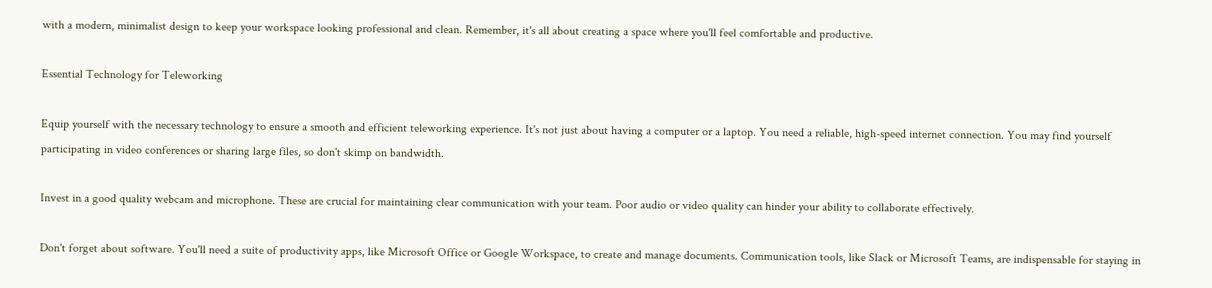with a modern, minimalist design to keep your workspace looking professional and clean. Remember, it's all about creating a space where you'll feel comfortable and productive.

Essential Technology for Teleworking

Equip yourself with the necessary technology to ensure a smooth and efficient teleworking experience. It's not just about having a computer or a laptop. You need a reliable, high-speed internet connection. You may find yourself participating in video conferences or sharing large files, so don't skimp on bandwidth.

Invest in a good quality webcam and microphone. These are crucial for maintaining clear communication with your team. Poor audio or video quality can hinder your ability to collaborate effectively.

Don't forget about software. You'll need a suite of productivity apps, like Microsoft Office or Google Workspace, to create and manage documents. Communication tools, like Slack or Microsoft Teams, are indispensable for staying in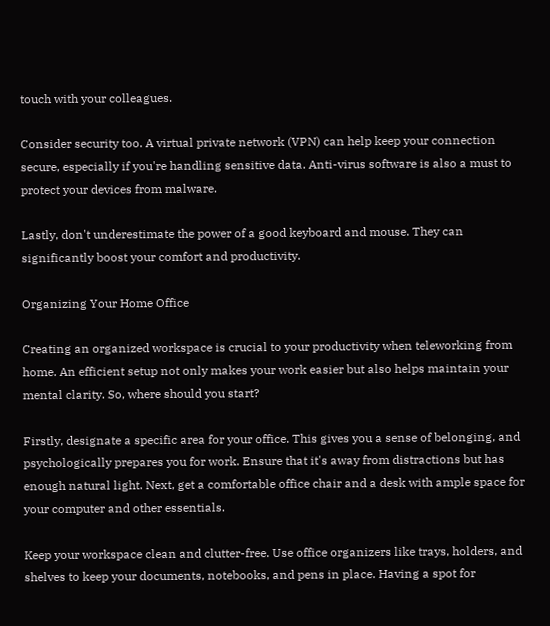touch with your colleagues.

Consider security too. A virtual private network (VPN) can help keep your connection secure, especially if you're handling sensitive data. Anti-virus software is also a must to protect your devices from malware.

Lastly, don't underestimate the power of a good keyboard and mouse. They can significantly boost your comfort and productivity.

Organizing Your Home Office

Creating an organized workspace is crucial to your productivity when teleworking from home. An efficient setup not only makes your work easier but also helps maintain your mental clarity. So, where should you start?

Firstly, designate a specific area for your office. This gives you a sense of belonging, and psychologically prepares you for work. Ensure that it's away from distractions but has enough natural light. Next, get a comfortable office chair and a desk with ample space for your computer and other essentials.

Keep your workspace clean and clutter-free. Use office organizers like trays, holders, and shelves to keep your documents, notebooks, and pens in place. Having a spot for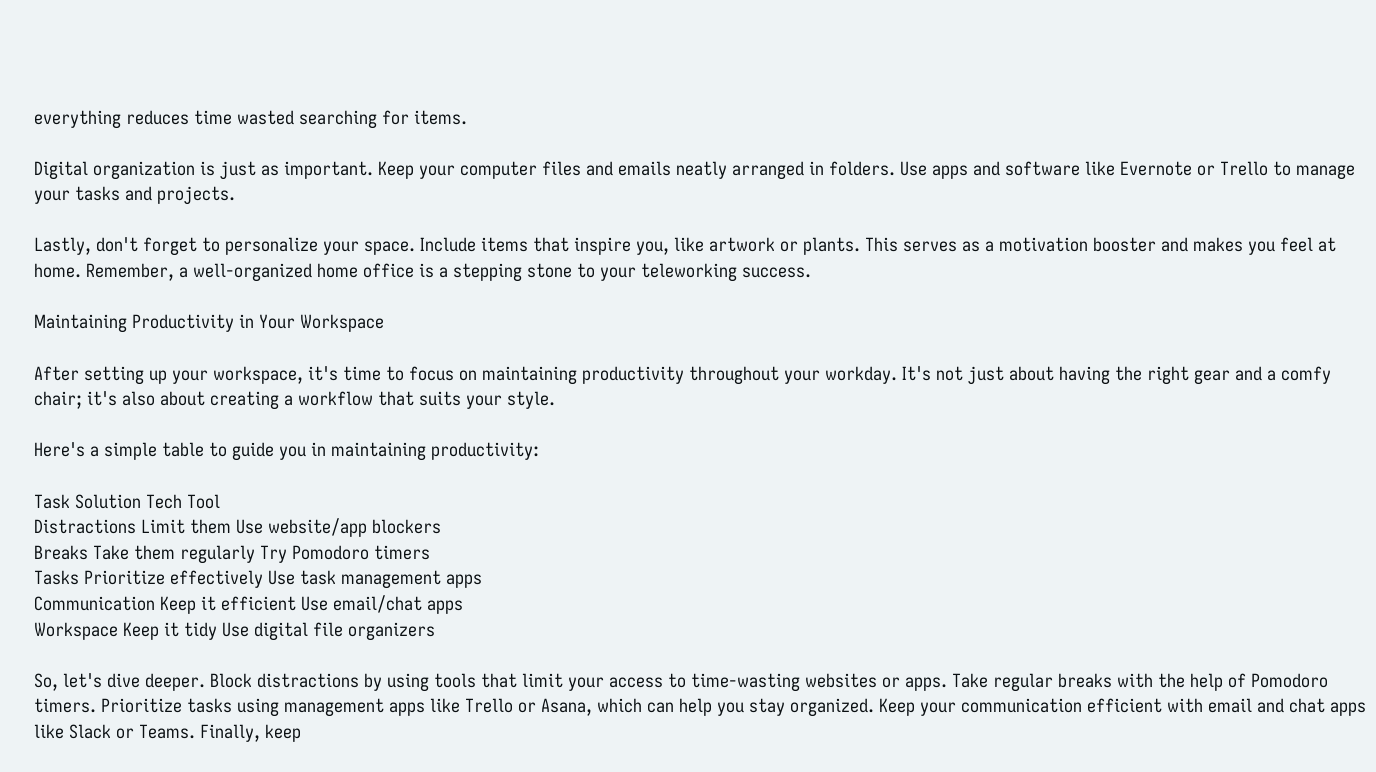everything reduces time wasted searching for items.

Digital organization is just as important. Keep your computer files and emails neatly arranged in folders. Use apps and software like Evernote or Trello to manage your tasks and projects.

Lastly, don't forget to personalize your space. Include items that inspire you, like artwork or plants. This serves as a motivation booster and makes you feel at home. Remember, a well-organized home office is a stepping stone to your teleworking success.

Maintaining Productivity in Your Workspace

After setting up your workspace, it's time to focus on maintaining productivity throughout your workday. It's not just about having the right gear and a comfy chair; it's also about creating a workflow that suits your style.

Here's a simple table to guide you in maintaining productivity:

Task Solution Tech Tool
Distractions Limit them Use website/app blockers
Breaks Take them regularly Try Pomodoro timers
Tasks Prioritize effectively Use task management apps
Communication Keep it efficient Use email/chat apps
Workspace Keep it tidy Use digital file organizers

So, let's dive deeper. Block distractions by using tools that limit your access to time-wasting websites or apps. Take regular breaks with the help of Pomodoro timers. Prioritize tasks using management apps like Trello or Asana, which can help you stay organized. Keep your communication efficient with email and chat apps like Slack or Teams. Finally, keep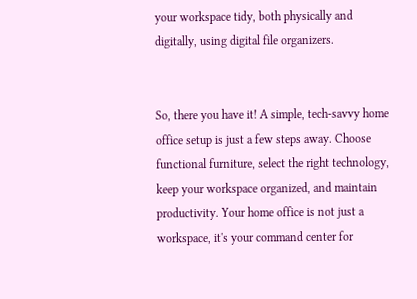your workspace tidy, both physically and digitally, using digital file organizers.


So, there you have it! A simple, tech-savvy home office setup is just a few steps away. Choose functional furniture, select the right technology, keep your workspace organized, and maintain productivity. Your home office is not just a workspace, it's your command center for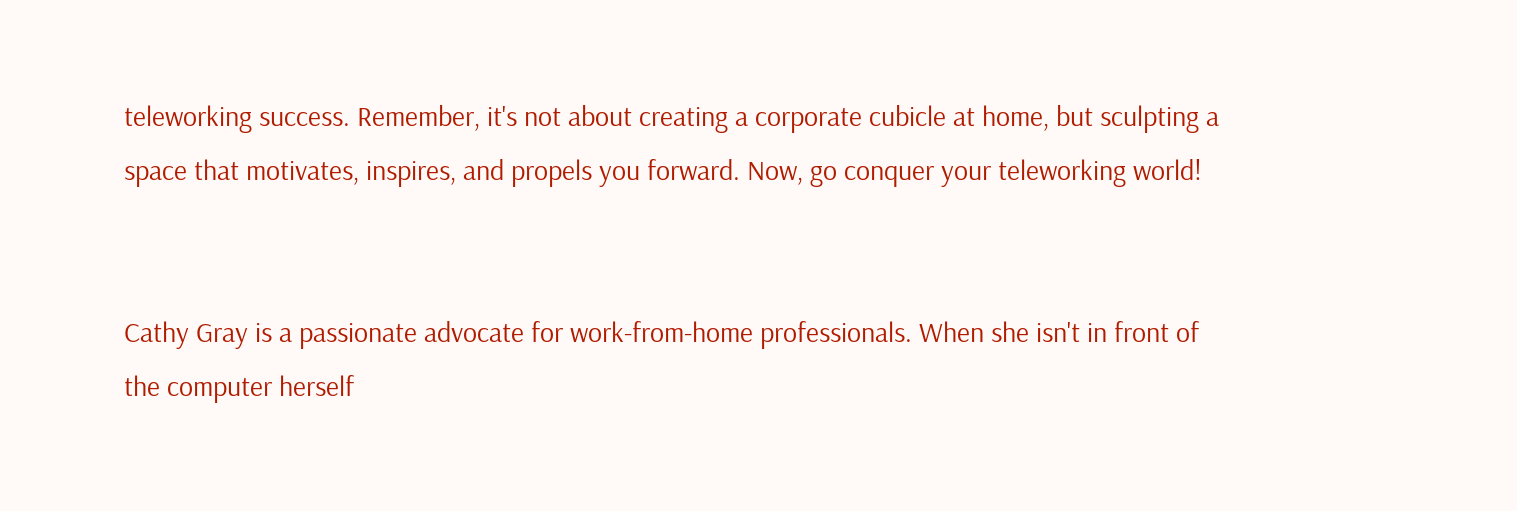teleworking success. Remember, it's not about creating a corporate cubicle at home, but sculpting a space that motivates, inspires, and propels you forward. Now, go conquer your teleworking world!


Cathy Gray is a passionate advocate for work-from-home professionals. When she isn't in front of the computer herself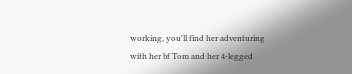working, you'll find her adventuring with her bf Tom and her 4-legged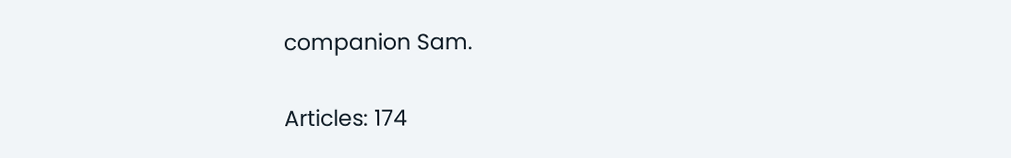companion Sam.

Articles: 174